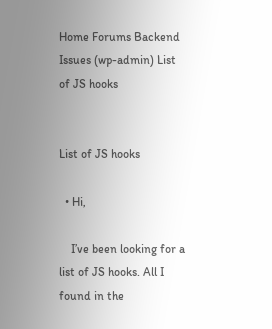Home Forums Backend Issues (wp-admin) List of JS hooks


List of JS hooks

  • Hi,

    I’ve been looking for a list of JS hooks. All I found in the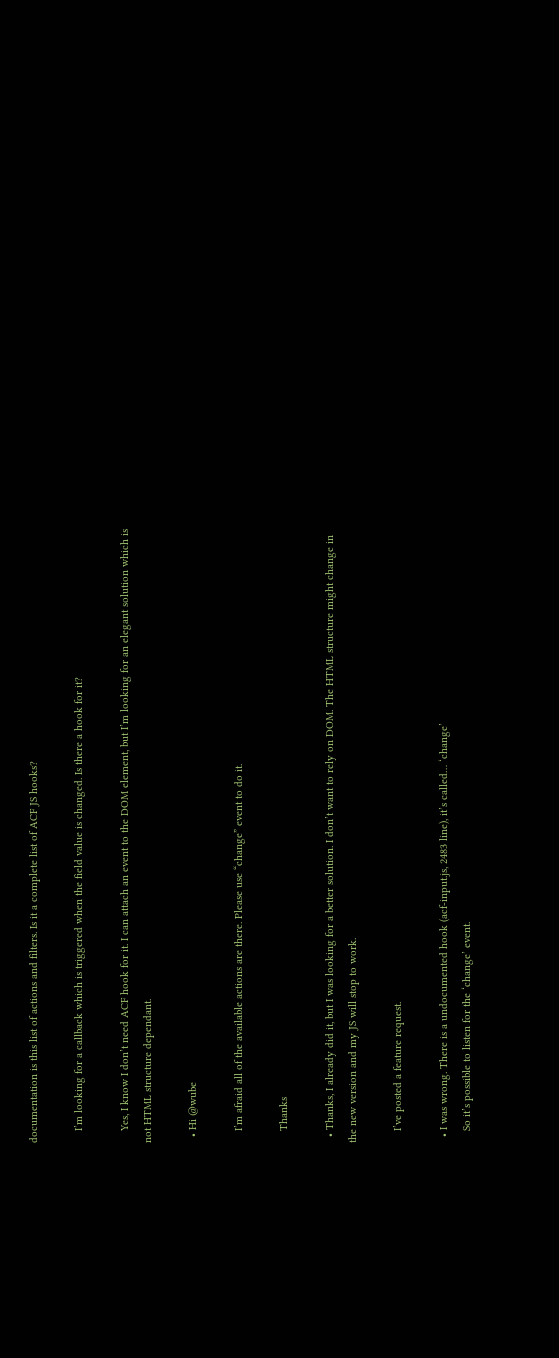documentation is this list of actions and filters. Is it a complete list of ACF JS hooks?

    I’m looking for a callback which is triggered when the field value is changed. Is there a hook for it?

    Yes, I know I don’t need ACF hook for it. I can attach an event to the DOM element, but I’m looking for an elegant solution which is not HTML structure dependant.

  • Hi @wube

    I’m afraid all of the available actions are there. Please use “change” event to do it.

    Thanks

  • Thanks, I already did it, but I was looking for a better solution. I don’t want to rely on DOM. The HTML structure might change in the new version and my JS will stop to work.

    I’ve posted a feature request.

  • I was wrong. There is a undocumented hook (acf-input.js, 2483 line), it’s called… ‘change’
    So it’s possible to listen for the ‘change’ event.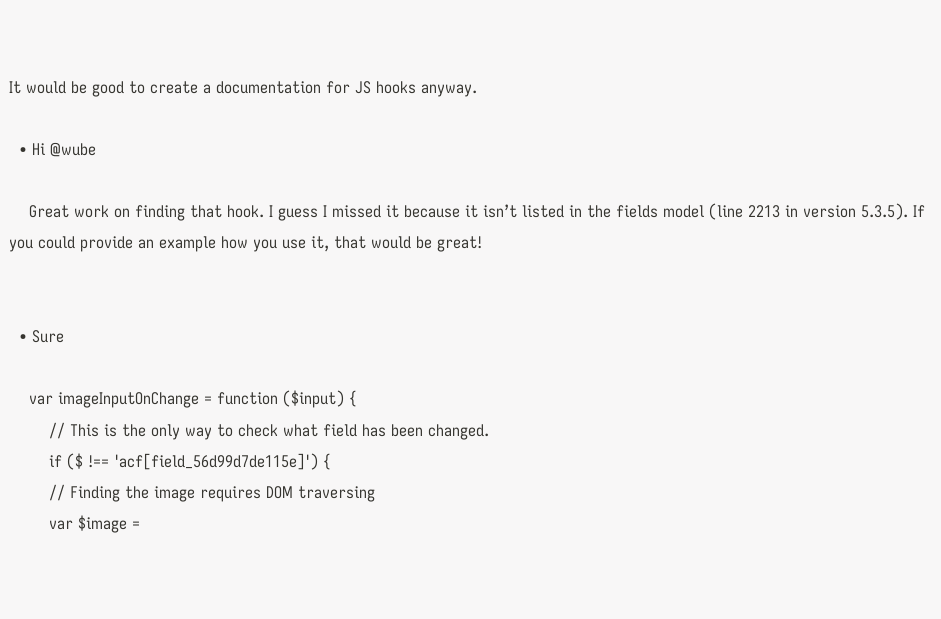It would be good to create a documentation for JS hooks anyway.

  • Hi @wube

    Great work on finding that hook. I guess I missed it because it isn’t listed in the fields model (line 2213 in version 5.3.5). If you could provide an example how you use it, that would be great!


  • Sure

    var imageInputOnChange = function ($input) {
        // This is the only way to check what field has been changed.
        if ($ !== 'acf[field_56d99d7de115e]') {
        // Finding the image requires DOM traversing
        var $image =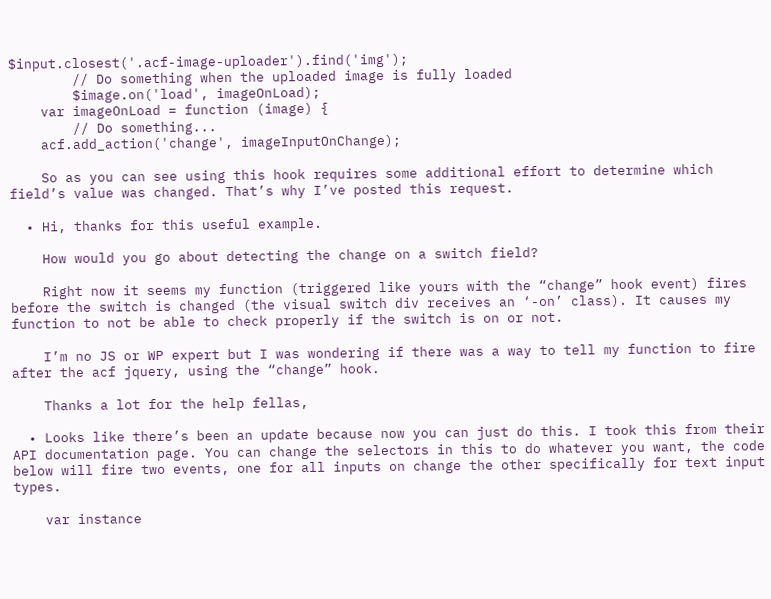$input.closest('.acf-image-uploader').find('img');
        // Do something when the uploaded image is fully loaded
        $image.on('load', imageOnLoad);
    var imageOnLoad = function (image) {
        // Do something...
    acf.add_action('change', imageInputOnChange);

    So as you can see using this hook requires some additional effort to determine which field’s value was changed. That’s why I’ve posted this request.

  • Hi, thanks for this useful example.

    How would you go about detecting the change on a switch field?

    Right now it seems my function (triggered like yours with the “change” hook event) fires before the switch is changed (the visual switch div receives an ‘-on’ class). It causes my function to not be able to check properly if the switch is on or not.

    I’m no JS or WP expert but I was wondering if there was a way to tell my function to fire after the acf jquery, using the “change” hook.

    Thanks a lot for the help fellas,

  • Looks like there’s been an update because now you can just do this. I took this from their API documentation page. You can change the selectors in this to do whatever you want, the code below will fire two events, one for all inputs on change the other specifically for text input types.

    var instance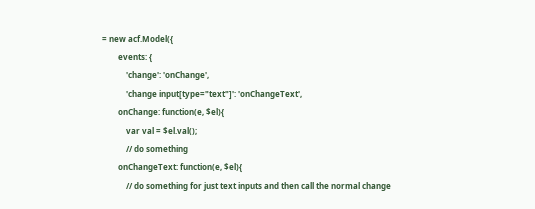= new acf.Model({
        events: {
            'change': 'onChange',
            'change input[type="text"]': 'onChangeText',
        onChange: function(e, $el){
            var val = $el.val();
            // do something
        onChangeText: function(e, $el){
            // do something for just text inputs and then call the normal change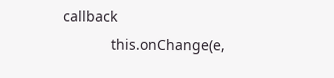callback
            this.onChange(e,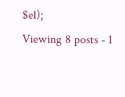$el);
Viewing 8 posts - 1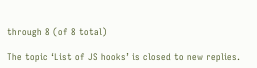through 8 (of 8 total)

The topic ‘List of JS hooks’ is closed to new replies.